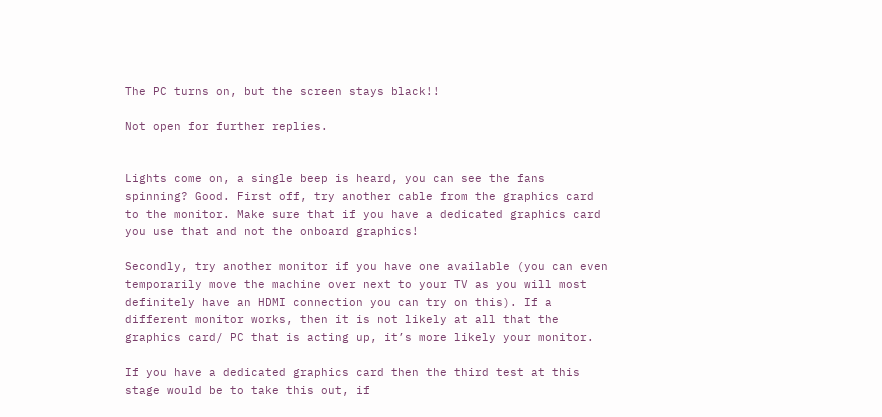The PC turns on, but the screen stays black!!

Not open for further replies.


Lights come on, a single beep is heard, you can see the fans spinning? Good. First off, try another cable from the graphics card to the monitor. Make sure that if you have a dedicated graphics card you use that and not the onboard graphics!

Secondly, try another monitor if you have one available (you can even temporarily move the machine over next to your TV as you will most definitely have an HDMI connection you can try on this). If a different monitor works, then it is not likely at all that the graphics card/ PC that is acting up, it’s more likely your monitor.

If you have a dedicated graphics card then the third test at this stage would be to take this out, if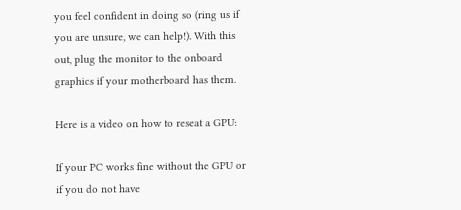you feel confident in doing so (ring us if you are unsure, we can help!). With this out, plug the monitor to the onboard graphics if your motherboard has them.

Here is a video on how to reseat a GPU:

If your PC works fine without the GPU or if you do not have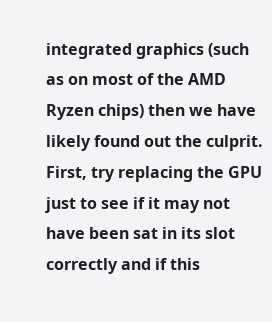integrated graphics (such as on most of the AMD Ryzen chips) then we have likely found out the culprit. First, try replacing the GPU just to see if it may not have been sat in its slot correctly and if this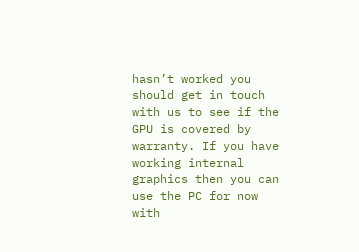hasn’t worked you should get in touch with us to see if the GPU is covered by warranty. If you have working internal graphics then you can use the PC for now with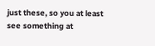just these, so you at least see something at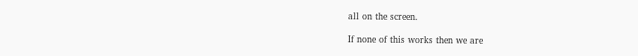all on the screen.

If none of this works then we are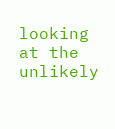looking at the unlikely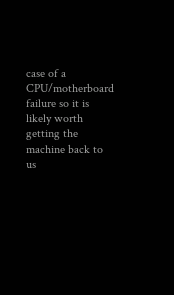case of a CPU/motherboard failure so it is likely worth getting the machine back to us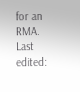for an RMA.
Last edited: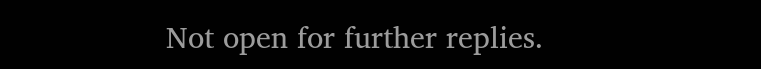Not open for further replies.